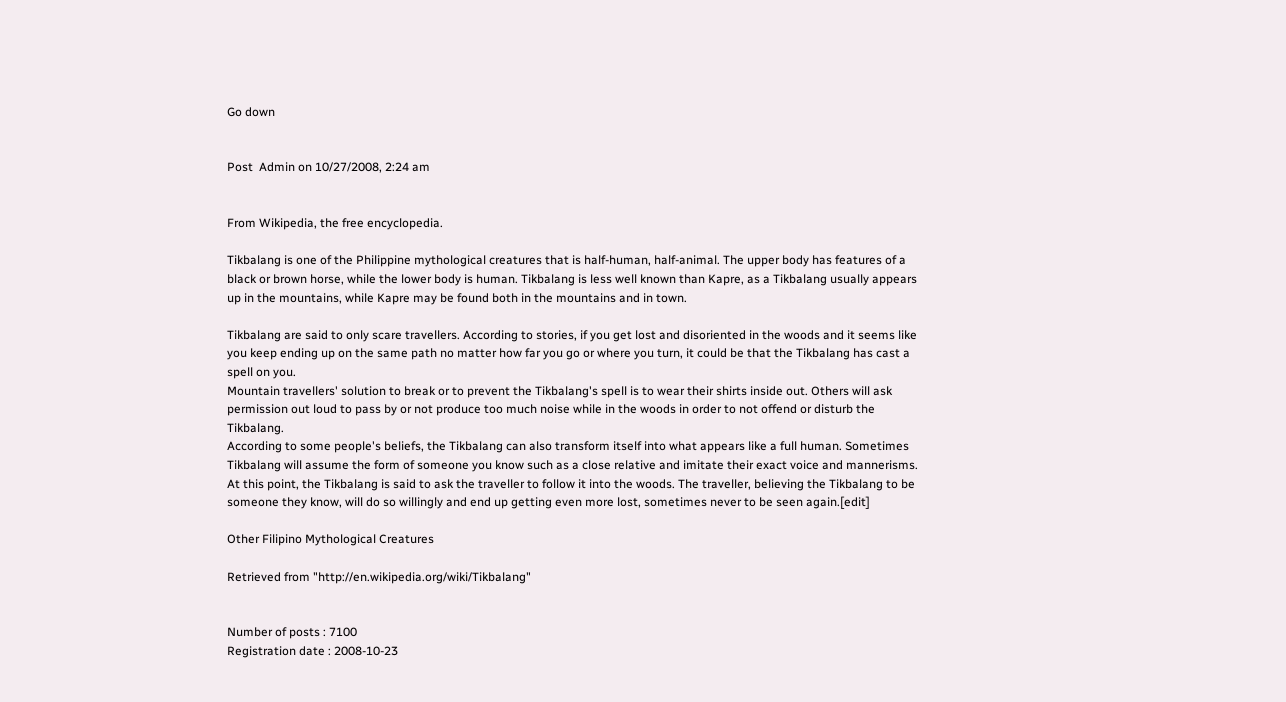Go down


Post  Admin on 10/27/2008, 2:24 am


From Wikipedia, the free encyclopedia.

Tikbalang is one of the Philippine mythological creatures that is half-human, half-animal. The upper body has features of a black or brown horse, while the lower body is human. Tikbalang is less well known than Kapre, as a Tikbalang usually appears up in the mountains, while Kapre may be found both in the mountains and in town.

Tikbalang are said to only scare travellers. According to stories, if you get lost and disoriented in the woods and it seems like you keep ending up on the same path no matter how far you go or where you turn, it could be that the Tikbalang has cast a spell on you.
Mountain travellers' solution to break or to prevent the Tikbalang's spell is to wear their shirts inside out. Others will ask permission out loud to pass by or not produce too much noise while in the woods in order to not offend or disturb the Tikbalang.
According to some people's beliefs, the Tikbalang can also transform itself into what appears like a full human. Sometimes Tikbalang will assume the form of someone you know such as a close relative and imitate their exact voice and mannerisms. At this point, the Tikbalang is said to ask the traveller to follow it into the woods. The traveller, believing the Tikbalang to be someone they know, will do so willingly and end up getting even more lost, sometimes never to be seen again.[edit]

Other Filipino Mythological Creatures

Retrieved from "http://en.wikipedia.org/wiki/Tikbalang"


Number of posts : 7100
Registration date : 2008-10-23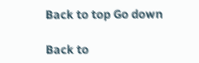Back to top Go down

Back to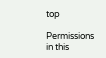top

Permissions in this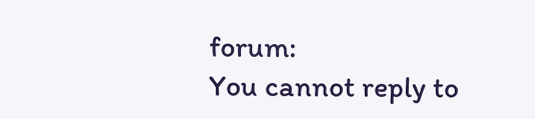forum:
You cannot reply to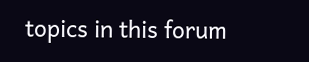topics in this forum